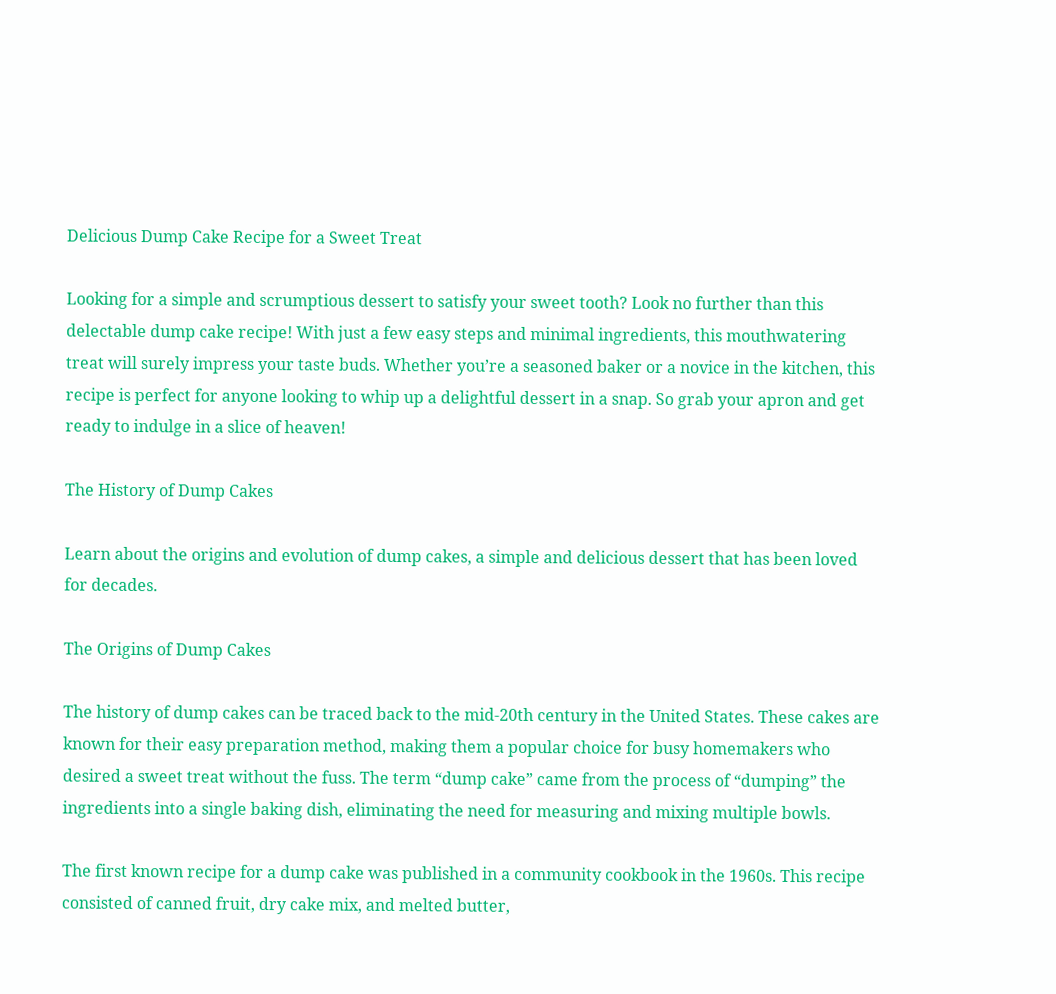Delicious Dump Cake Recipe for a Sweet Treat

Looking for a simple and scrumptious dessert to satisfy your sweet tooth? Look no further than this delectable dump cake recipe! With just a few easy steps and minimal ingredients, this mouthwatering treat will surely impress your taste buds. Whether you’re a seasoned baker or a novice in the kitchen, this recipe is perfect for anyone looking to whip up a delightful dessert in a snap. So grab your apron and get ready to indulge in a slice of heaven!

The History of Dump Cakes

Learn about the origins and evolution of dump cakes, a simple and delicious dessert that has been loved for decades.

The Origins of Dump Cakes

The history of dump cakes can be traced back to the mid-20th century in the United States. These cakes are known for their easy preparation method, making them a popular choice for busy homemakers who desired a sweet treat without the fuss. The term “dump cake” came from the process of “dumping” the ingredients into a single baking dish, eliminating the need for measuring and mixing multiple bowls.

The first known recipe for a dump cake was published in a community cookbook in the 1960s. This recipe consisted of canned fruit, dry cake mix, and melted butter,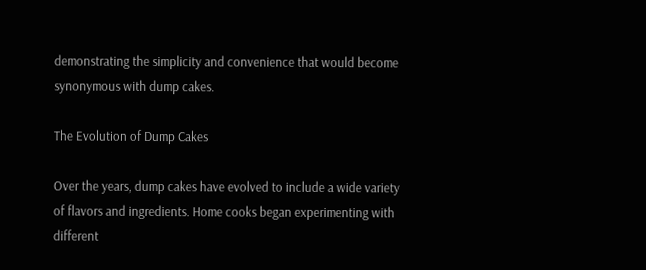demonstrating the simplicity and convenience that would become synonymous with dump cakes.

The Evolution of Dump Cakes

Over the years, dump cakes have evolved to include a wide variety of flavors and ingredients. Home cooks began experimenting with different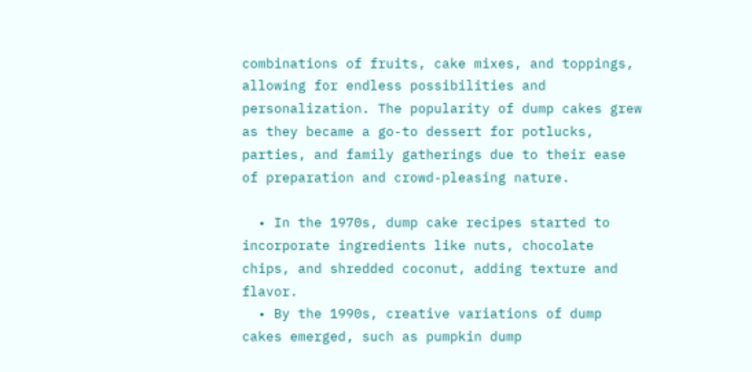combinations of fruits, cake mixes, and toppings, allowing for endless possibilities and personalization. The popularity of dump cakes grew as they became a go-to dessert for potlucks, parties, and family gatherings due to their ease of preparation and crowd-pleasing nature.

  • In the 1970s, dump cake recipes started to incorporate ingredients like nuts, chocolate chips, and shredded coconut, adding texture and flavor.
  • By the 1990s, creative variations of dump cakes emerged, such as pumpkin dump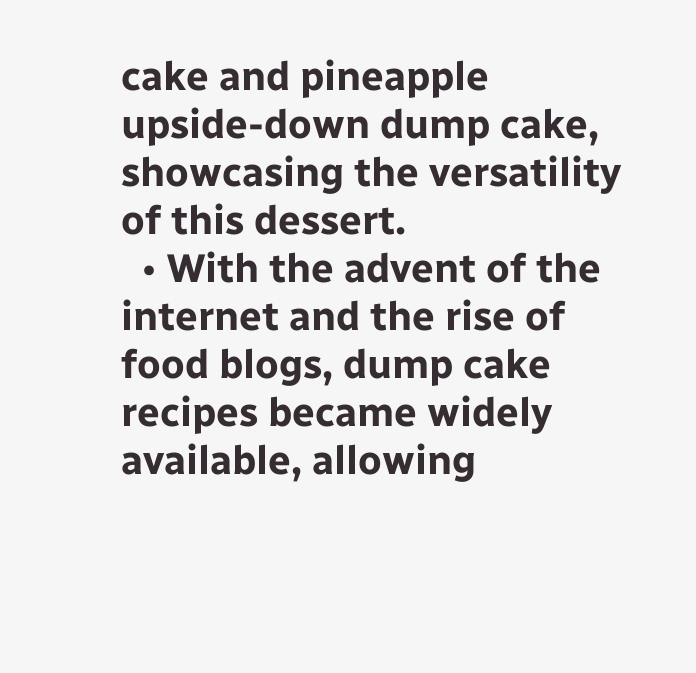cake and pineapple upside-down dump cake, showcasing the versatility of this dessert.
  • With the advent of the internet and the rise of food blogs, dump cake recipes became widely available, allowing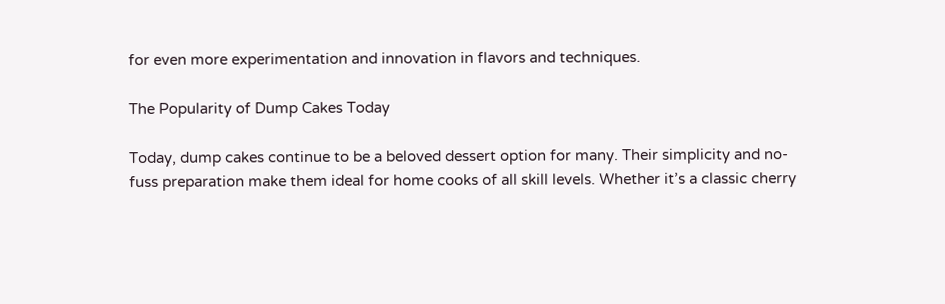for even more experimentation and innovation in flavors and techniques.

The Popularity of Dump Cakes Today

Today, dump cakes continue to be a beloved dessert option for many. Their simplicity and no-fuss preparation make them ideal for home cooks of all skill levels. Whether it’s a classic cherry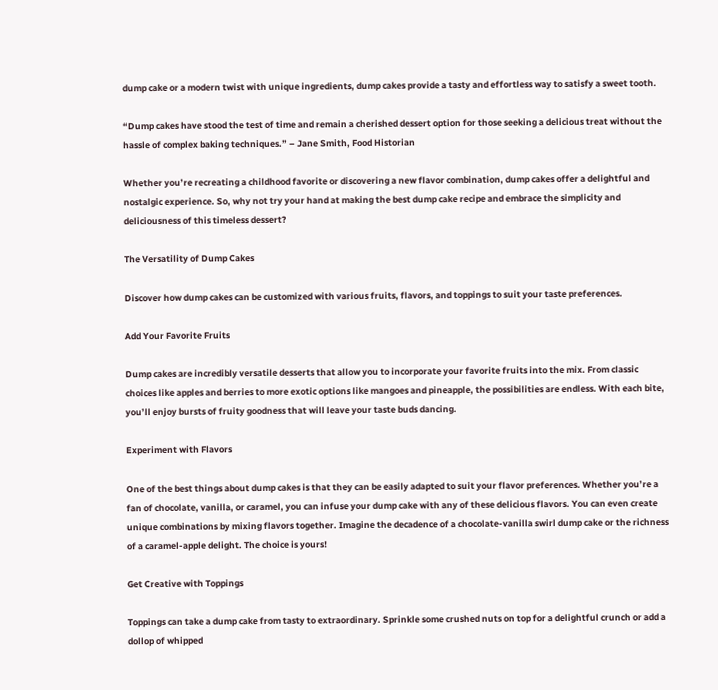dump cake or a modern twist with unique ingredients, dump cakes provide a tasty and effortless way to satisfy a sweet tooth.

“Dump cakes have stood the test of time and remain a cherished dessert option for those seeking a delicious treat without the hassle of complex baking techniques.” – Jane Smith, Food Historian

Whether you’re recreating a childhood favorite or discovering a new flavor combination, dump cakes offer a delightful and nostalgic experience. So, why not try your hand at making the best dump cake recipe and embrace the simplicity and deliciousness of this timeless dessert?

The Versatility of Dump Cakes

Discover how dump cakes can be customized with various fruits, flavors, and toppings to suit your taste preferences.

Add Your Favorite Fruits

Dump cakes are incredibly versatile desserts that allow you to incorporate your favorite fruits into the mix. From classic choices like apples and berries to more exotic options like mangoes and pineapple, the possibilities are endless. With each bite, you’ll enjoy bursts of fruity goodness that will leave your taste buds dancing.

Experiment with Flavors

One of the best things about dump cakes is that they can be easily adapted to suit your flavor preferences. Whether you’re a fan of chocolate, vanilla, or caramel, you can infuse your dump cake with any of these delicious flavors. You can even create unique combinations by mixing flavors together. Imagine the decadence of a chocolate-vanilla swirl dump cake or the richness of a caramel-apple delight. The choice is yours!

Get Creative with Toppings

Toppings can take a dump cake from tasty to extraordinary. Sprinkle some crushed nuts on top for a delightful crunch or add a dollop of whipped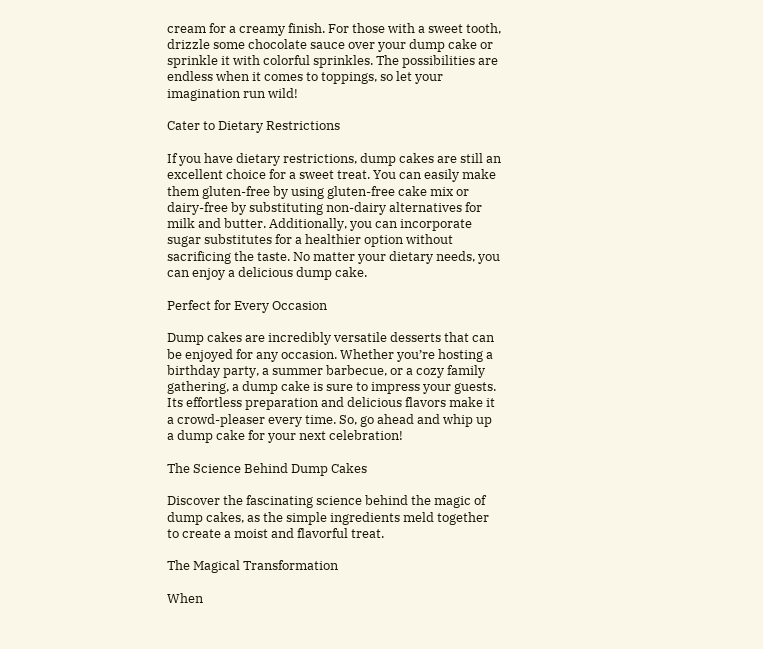cream for a creamy finish. For those with a sweet tooth, drizzle some chocolate sauce over your dump cake or sprinkle it with colorful sprinkles. The possibilities are endless when it comes to toppings, so let your imagination run wild!

Cater to Dietary Restrictions

If you have dietary restrictions, dump cakes are still an excellent choice for a sweet treat. You can easily make them gluten-free by using gluten-free cake mix or dairy-free by substituting non-dairy alternatives for milk and butter. Additionally, you can incorporate sugar substitutes for a healthier option without sacrificing the taste. No matter your dietary needs, you can enjoy a delicious dump cake.

Perfect for Every Occasion

Dump cakes are incredibly versatile desserts that can be enjoyed for any occasion. Whether you’re hosting a birthday party, a summer barbecue, or a cozy family gathering, a dump cake is sure to impress your guests. Its effortless preparation and delicious flavors make it a crowd-pleaser every time. So, go ahead and whip up a dump cake for your next celebration!

The Science Behind Dump Cakes

Discover the fascinating science behind the magic of dump cakes, as the simple ingredients meld together to create a moist and flavorful treat.

The Magical Transformation

When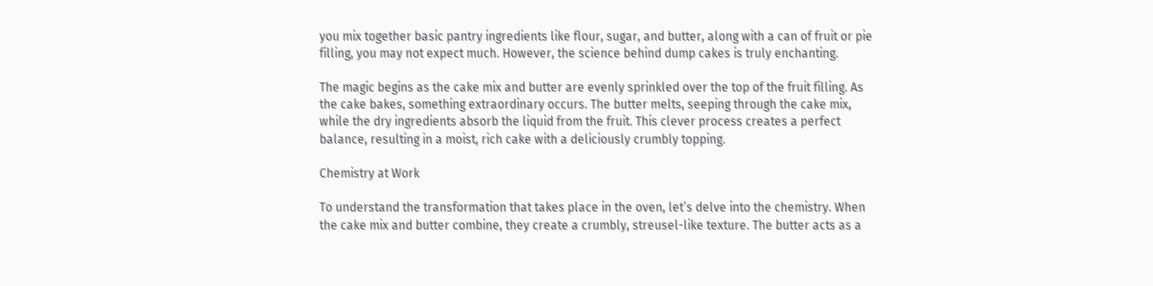you mix together basic pantry ingredients like flour, sugar, and butter, along with a can of fruit or pie filling, you may not expect much. However, the science behind dump cakes is truly enchanting.

The magic begins as the cake mix and butter are evenly sprinkled over the top of the fruit filling. As the cake bakes, something extraordinary occurs. The butter melts, seeping through the cake mix, while the dry ingredients absorb the liquid from the fruit. This clever process creates a perfect balance, resulting in a moist, rich cake with a deliciously crumbly topping.

Chemistry at Work

To understand the transformation that takes place in the oven, let’s delve into the chemistry. When the cake mix and butter combine, they create a crumbly, streusel-like texture. The butter acts as a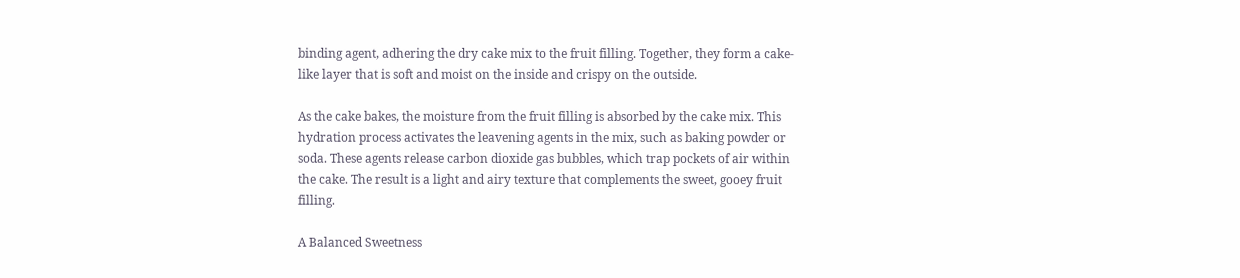binding agent, adhering the dry cake mix to the fruit filling. Together, they form a cake-like layer that is soft and moist on the inside and crispy on the outside.

As the cake bakes, the moisture from the fruit filling is absorbed by the cake mix. This hydration process activates the leavening agents in the mix, such as baking powder or soda. These agents release carbon dioxide gas bubbles, which trap pockets of air within the cake. The result is a light and airy texture that complements the sweet, gooey fruit filling.

A Balanced Sweetness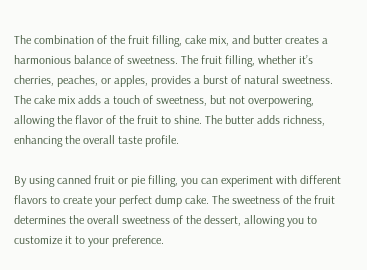The combination of the fruit filling, cake mix, and butter creates a harmonious balance of sweetness. The fruit filling, whether it’s cherries, peaches, or apples, provides a burst of natural sweetness. The cake mix adds a touch of sweetness, but not overpowering, allowing the flavor of the fruit to shine. The butter adds richness, enhancing the overall taste profile.

By using canned fruit or pie filling, you can experiment with different flavors to create your perfect dump cake. The sweetness of the fruit determines the overall sweetness of the dessert, allowing you to customize it to your preference.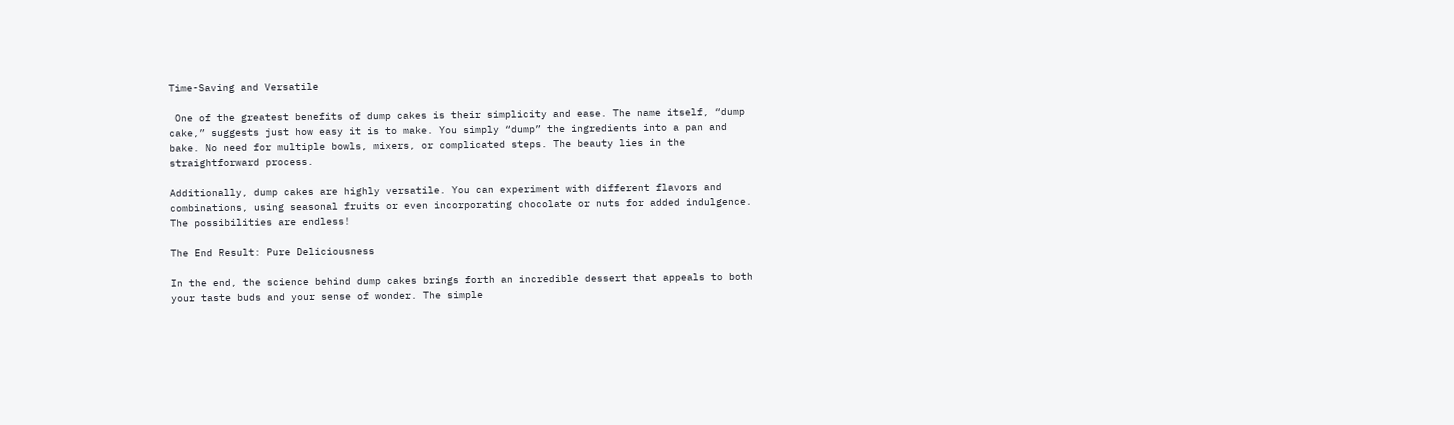Time-Saving and Versatile

 One of the greatest benefits of dump cakes is their simplicity and ease. The name itself, “dump cake,” suggests just how easy it is to make. You simply “dump” the ingredients into a pan and bake. No need for multiple bowls, mixers, or complicated steps. The beauty lies in the straightforward process.

Additionally, dump cakes are highly versatile. You can experiment with different flavors and combinations, using seasonal fruits or even incorporating chocolate or nuts for added indulgence. The possibilities are endless!

The End Result: Pure Deliciousness

In the end, the science behind dump cakes brings forth an incredible dessert that appeals to both your taste buds and your sense of wonder. The simple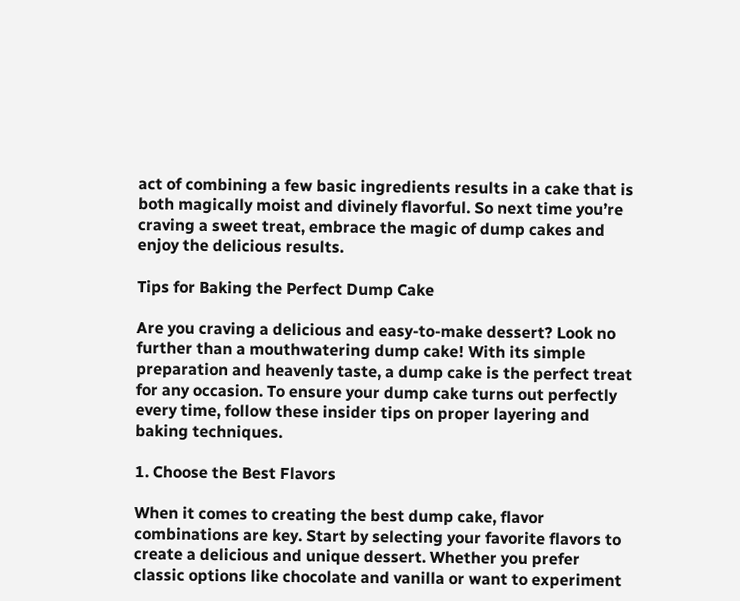act of combining a few basic ingredients results in a cake that is both magically moist and divinely flavorful. So next time you’re craving a sweet treat, embrace the magic of dump cakes and enjoy the delicious results.

Tips for Baking the Perfect Dump Cake

Are you craving a delicious and easy-to-make dessert? Look no further than a mouthwatering dump cake! With its simple preparation and heavenly taste, a dump cake is the perfect treat for any occasion. To ensure your dump cake turns out perfectly every time, follow these insider tips on proper layering and baking techniques.

1. Choose the Best Flavors

When it comes to creating the best dump cake, flavor combinations are key. Start by selecting your favorite flavors to create a delicious and unique dessert. Whether you prefer classic options like chocolate and vanilla or want to experiment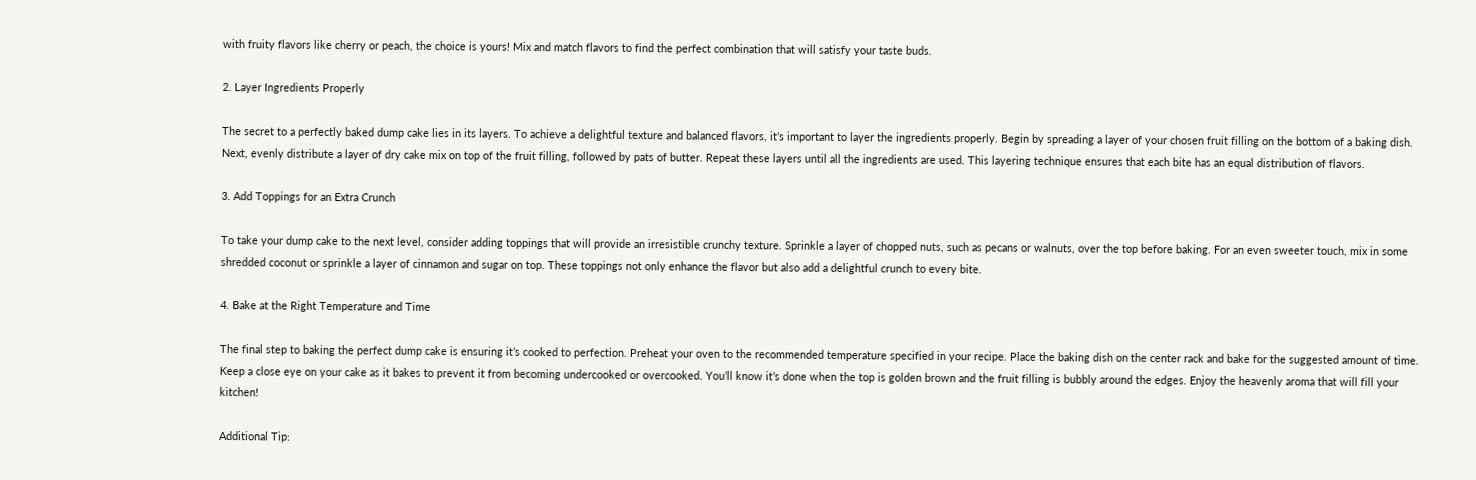with fruity flavors like cherry or peach, the choice is yours! Mix and match flavors to find the perfect combination that will satisfy your taste buds.

2. Layer Ingredients Properly

The secret to a perfectly baked dump cake lies in its layers. To achieve a delightful texture and balanced flavors, it’s important to layer the ingredients properly. Begin by spreading a layer of your chosen fruit filling on the bottom of a baking dish. Next, evenly distribute a layer of dry cake mix on top of the fruit filling, followed by pats of butter. Repeat these layers until all the ingredients are used. This layering technique ensures that each bite has an equal distribution of flavors.

3. Add Toppings for an Extra Crunch

To take your dump cake to the next level, consider adding toppings that will provide an irresistible crunchy texture. Sprinkle a layer of chopped nuts, such as pecans or walnuts, over the top before baking. For an even sweeter touch, mix in some shredded coconut or sprinkle a layer of cinnamon and sugar on top. These toppings not only enhance the flavor but also add a delightful crunch to every bite.

4. Bake at the Right Temperature and Time

The final step to baking the perfect dump cake is ensuring it’s cooked to perfection. Preheat your oven to the recommended temperature specified in your recipe. Place the baking dish on the center rack and bake for the suggested amount of time. Keep a close eye on your cake as it bakes to prevent it from becoming undercooked or overcooked. You’ll know it’s done when the top is golden brown and the fruit filling is bubbly around the edges. Enjoy the heavenly aroma that will fill your kitchen!

Additional Tip: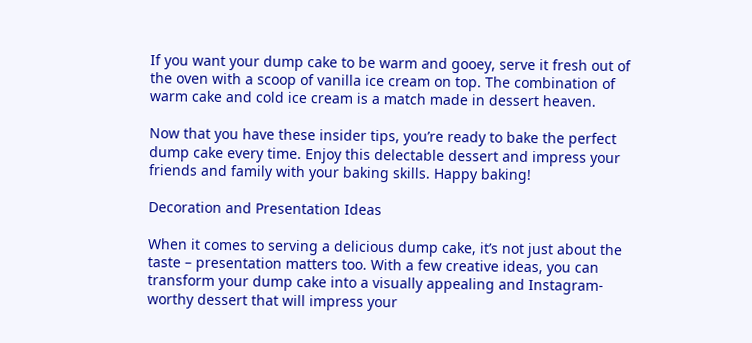If you want your dump cake to be warm and gooey, serve it fresh out of the oven with a scoop of vanilla ice cream on top. The combination of warm cake and cold ice cream is a match made in dessert heaven.

Now that you have these insider tips, you’re ready to bake the perfect dump cake every time. Enjoy this delectable dessert and impress your friends and family with your baking skills. Happy baking!

Decoration and Presentation Ideas

When it comes to serving a delicious dump cake, it’s not just about the taste – presentation matters too. With a few creative ideas, you can transform your dump cake into a visually appealing and Instagram-worthy dessert that will impress your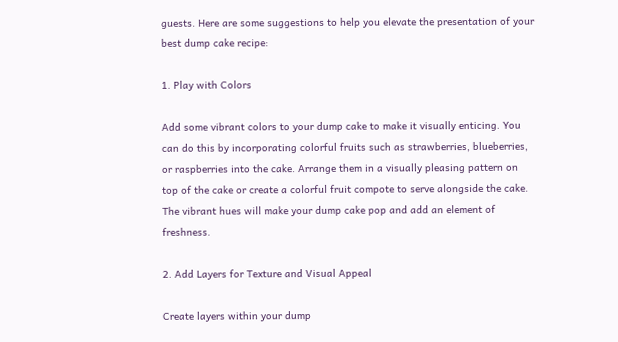guests. Here are some suggestions to help you elevate the presentation of your best dump cake recipe:

1. Play with Colors

Add some vibrant colors to your dump cake to make it visually enticing. You can do this by incorporating colorful fruits such as strawberries, blueberries, or raspberries into the cake. Arrange them in a visually pleasing pattern on top of the cake or create a colorful fruit compote to serve alongside the cake. The vibrant hues will make your dump cake pop and add an element of freshness.

2. Add Layers for Texture and Visual Appeal

Create layers within your dump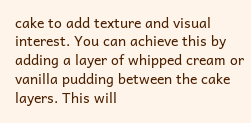cake to add texture and visual interest. You can achieve this by adding a layer of whipped cream or vanilla pudding between the cake layers. This will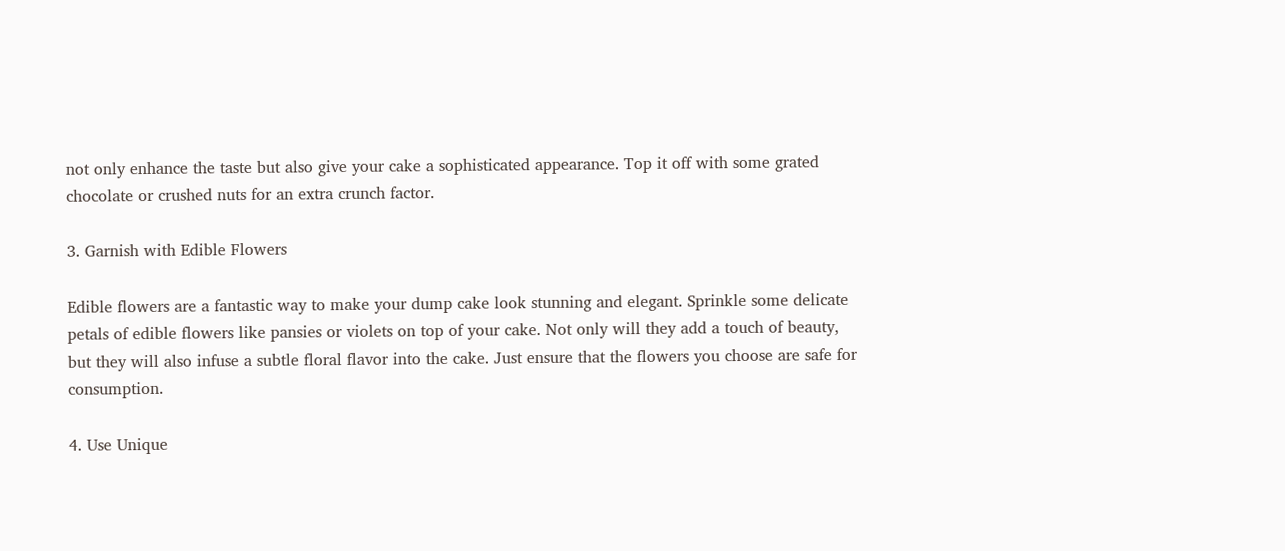not only enhance the taste but also give your cake a sophisticated appearance. Top it off with some grated chocolate or crushed nuts for an extra crunch factor.

3. Garnish with Edible Flowers

Edible flowers are a fantastic way to make your dump cake look stunning and elegant. Sprinkle some delicate petals of edible flowers like pansies or violets on top of your cake. Not only will they add a touch of beauty, but they will also infuse a subtle floral flavor into the cake. Just ensure that the flowers you choose are safe for consumption.

4. Use Unique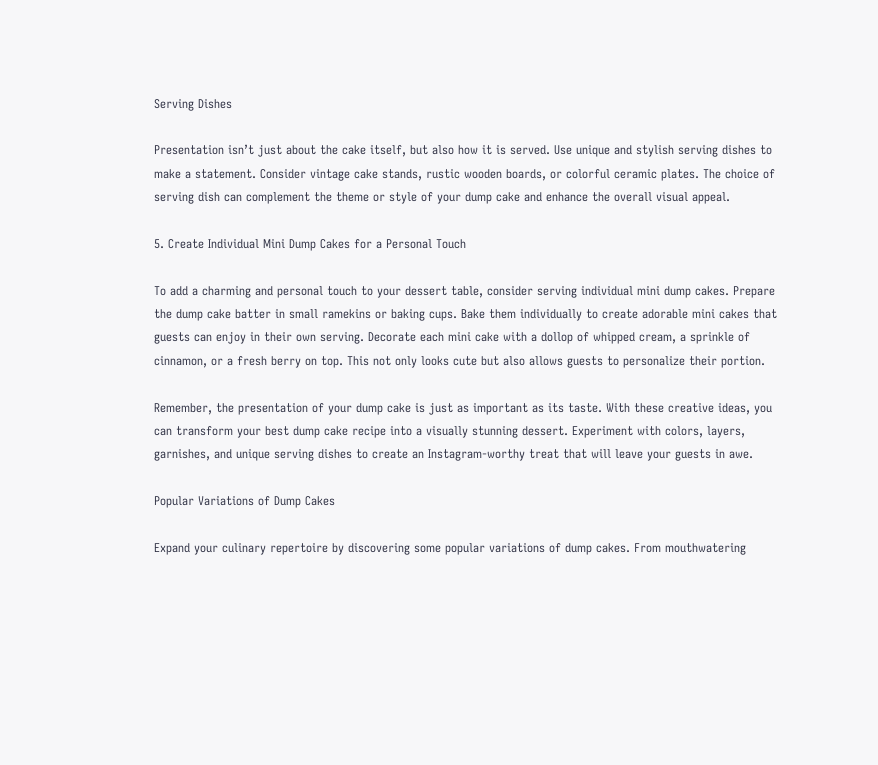Serving Dishes

Presentation isn’t just about the cake itself, but also how it is served. Use unique and stylish serving dishes to make a statement. Consider vintage cake stands, rustic wooden boards, or colorful ceramic plates. The choice of serving dish can complement the theme or style of your dump cake and enhance the overall visual appeal.

5. Create Individual Mini Dump Cakes for a Personal Touch

To add a charming and personal touch to your dessert table, consider serving individual mini dump cakes. Prepare the dump cake batter in small ramekins or baking cups. Bake them individually to create adorable mini cakes that guests can enjoy in their own serving. Decorate each mini cake with a dollop of whipped cream, a sprinkle of cinnamon, or a fresh berry on top. This not only looks cute but also allows guests to personalize their portion.

Remember, the presentation of your dump cake is just as important as its taste. With these creative ideas, you can transform your best dump cake recipe into a visually stunning dessert. Experiment with colors, layers, garnishes, and unique serving dishes to create an Instagram-worthy treat that will leave your guests in awe.

Popular Variations of Dump Cakes

Expand your culinary repertoire by discovering some popular variations of dump cakes. From mouthwatering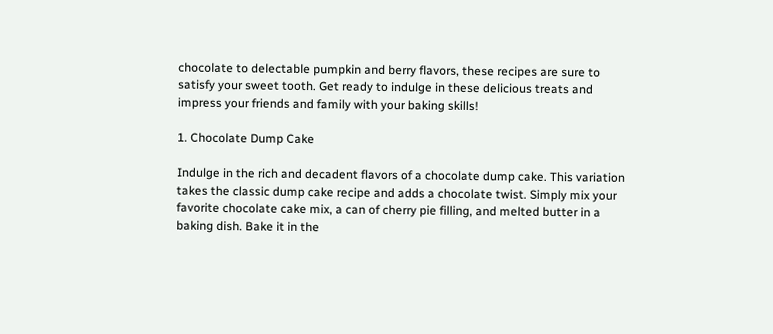chocolate to delectable pumpkin and berry flavors, these recipes are sure to satisfy your sweet tooth. Get ready to indulge in these delicious treats and impress your friends and family with your baking skills!

1. Chocolate Dump Cake

Indulge in the rich and decadent flavors of a chocolate dump cake. This variation takes the classic dump cake recipe and adds a chocolate twist. Simply mix your favorite chocolate cake mix, a can of cherry pie filling, and melted butter in a baking dish. Bake it in the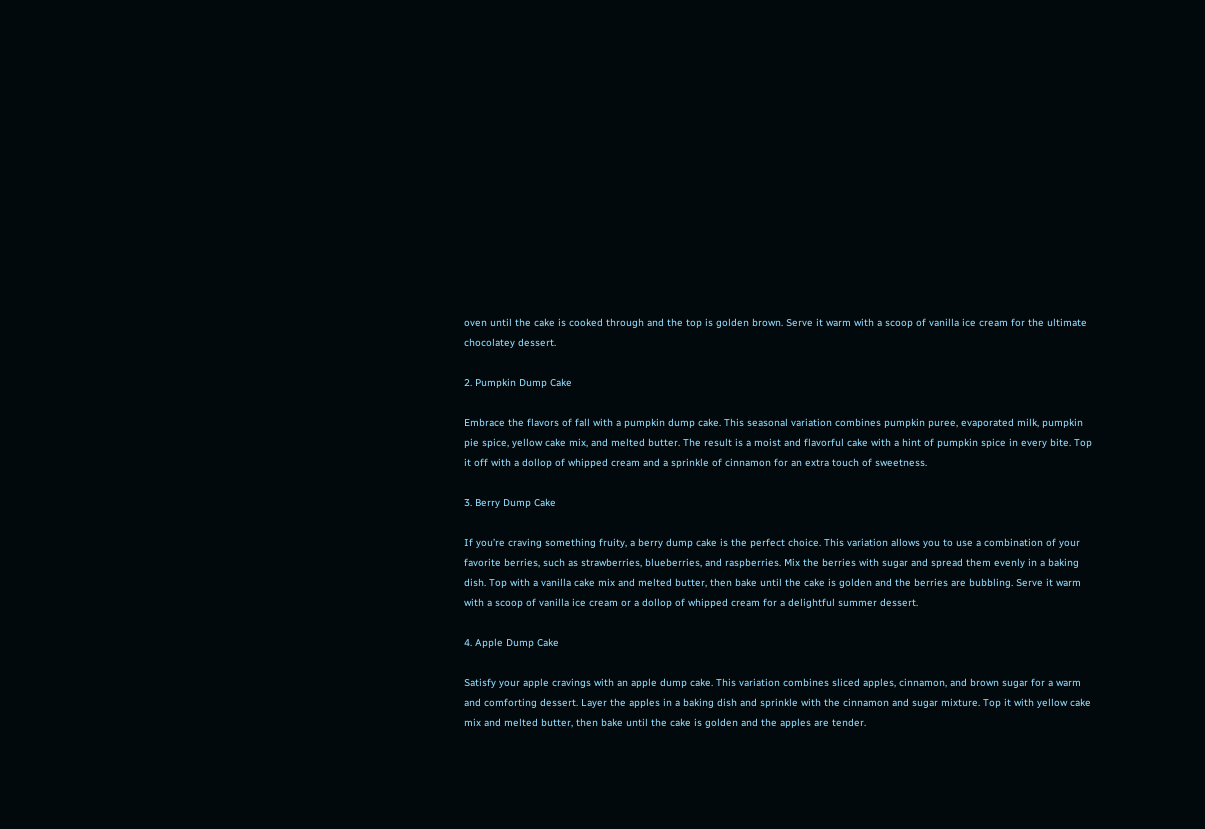oven until the cake is cooked through and the top is golden brown. Serve it warm with a scoop of vanilla ice cream for the ultimate chocolatey dessert.

2. Pumpkin Dump Cake

Embrace the flavors of fall with a pumpkin dump cake. This seasonal variation combines pumpkin puree, evaporated milk, pumpkin pie spice, yellow cake mix, and melted butter. The result is a moist and flavorful cake with a hint of pumpkin spice in every bite. Top it off with a dollop of whipped cream and a sprinkle of cinnamon for an extra touch of sweetness.

3. Berry Dump Cake

If you’re craving something fruity, a berry dump cake is the perfect choice. This variation allows you to use a combination of your favorite berries, such as strawberries, blueberries, and raspberries. Mix the berries with sugar and spread them evenly in a baking dish. Top with a vanilla cake mix and melted butter, then bake until the cake is golden and the berries are bubbling. Serve it warm with a scoop of vanilla ice cream or a dollop of whipped cream for a delightful summer dessert.

4. Apple Dump Cake

Satisfy your apple cravings with an apple dump cake. This variation combines sliced apples, cinnamon, and brown sugar for a warm and comforting dessert. Layer the apples in a baking dish and sprinkle with the cinnamon and sugar mixture. Top it with yellow cake mix and melted butter, then bake until the cake is golden and the apples are tender.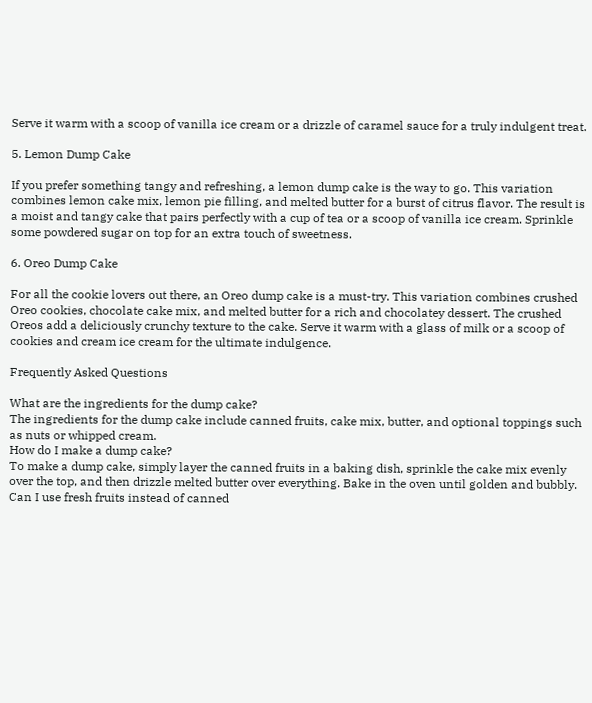Serve it warm with a scoop of vanilla ice cream or a drizzle of caramel sauce for a truly indulgent treat.

5. Lemon Dump Cake

If you prefer something tangy and refreshing, a lemon dump cake is the way to go. This variation combines lemon cake mix, lemon pie filling, and melted butter for a burst of citrus flavor. The result is a moist and tangy cake that pairs perfectly with a cup of tea or a scoop of vanilla ice cream. Sprinkle some powdered sugar on top for an extra touch of sweetness.

6. Oreo Dump Cake

For all the cookie lovers out there, an Oreo dump cake is a must-try. This variation combines crushed Oreo cookies, chocolate cake mix, and melted butter for a rich and chocolatey dessert. The crushed Oreos add a deliciously crunchy texture to the cake. Serve it warm with a glass of milk or a scoop of cookies and cream ice cream for the ultimate indulgence.

Frequently Asked Questions

What are the ingredients for the dump cake?
The ingredients for the dump cake include canned fruits, cake mix, butter, and optional toppings such as nuts or whipped cream.
How do I make a dump cake?
To make a dump cake, simply layer the canned fruits in a baking dish, sprinkle the cake mix evenly over the top, and then drizzle melted butter over everything. Bake in the oven until golden and bubbly.
Can I use fresh fruits instead of canned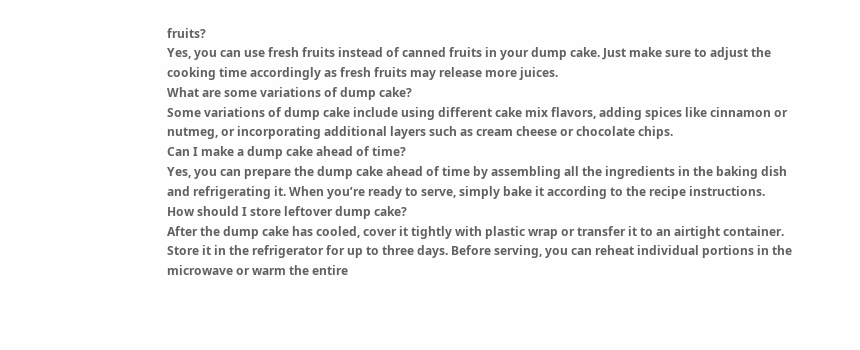fruits?
Yes, you can use fresh fruits instead of canned fruits in your dump cake. Just make sure to adjust the cooking time accordingly as fresh fruits may release more juices.
What are some variations of dump cake?
Some variations of dump cake include using different cake mix flavors, adding spices like cinnamon or nutmeg, or incorporating additional layers such as cream cheese or chocolate chips.
Can I make a dump cake ahead of time?
Yes, you can prepare the dump cake ahead of time by assembling all the ingredients in the baking dish and refrigerating it. When you’re ready to serve, simply bake it according to the recipe instructions.
How should I store leftover dump cake?
After the dump cake has cooled, cover it tightly with plastic wrap or transfer it to an airtight container. Store it in the refrigerator for up to three days. Before serving, you can reheat individual portions in the microwave or warm the entire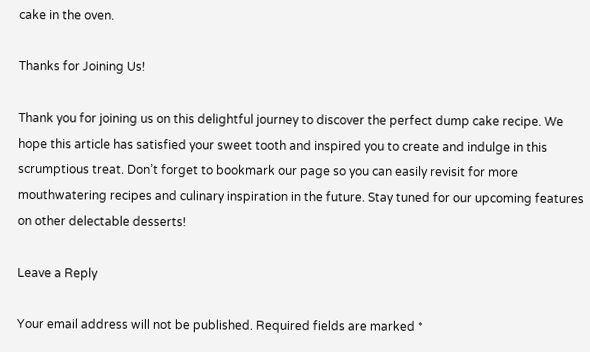cake in the oven.

Thanks for Joining Us!

Thank you for joining us on this delightful journey to discover the perfect dump cake recipe. We hope this article has satisfied your sweet tooth and inspired you to create and indulge in this scrumptious treat. Don’t forget to bookmark our page so you can easily revisit for more mouthwatering recipes and culinary inspiration in the future. Stay tuned for our upcoming features on other delectable desserts!

Leave a Reply

Your email address will not be published. Required fields are marked *